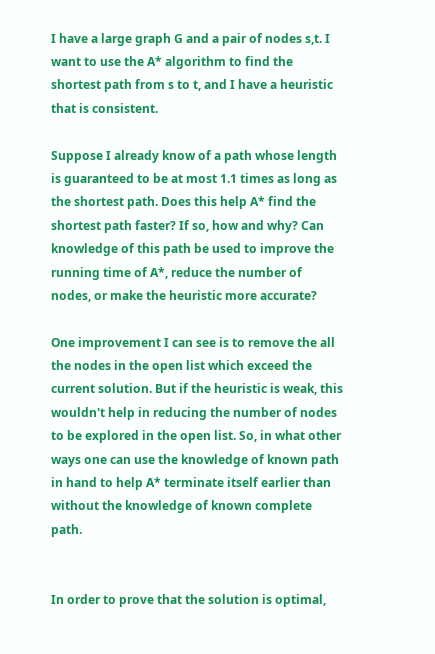I have a large graph G and a pair of nodes s,t. I want to use the A* algorithm to find the shortest path from s to t, and I have a heuristic that is consistent.

Suppose I already know of a path whose length is guaranteed to be at most 1.1 times as long as the shortest path. Does this help A* find the shortest path faster? If so, how and why? Can knowledge of this path be used to improve the running time of A*, reduce the number of nodes, or make the heuristic more accurate?

One improvement I can see is to remove the all the nodes in the open list which exceed the current solution. But if the heuristic is weak, this wouldn't help in reducing the number of nodes to be explored in the open list. So, in what other ways one can use the knowledge of known path in hand to help A* terminate itself earlier than without the knowledge of known complete path.


In order to prove that the solution is optimal,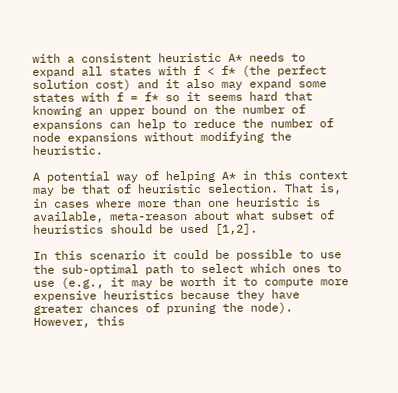with a consistent heuristic A* needs to expand all states with f < f* (the perfect solution cost) and it also may expand some states with f = f* so it seems hard that knowing an upper bound on the number of expansions can help to reduce the number of node expansions without modifying the heuristic.

A potential way of helping A* in this context may be that of heuristic selection. That is, in cases where more than one heuristic is available, meta-reason about what subset of heuristics should be used [1,2].

In this scenario it could be possible to use the sub-optimal path to select which ones to use (e.g., it may be worth it to compute more expensive heuristics because they have greater chances of pruning the node). However, this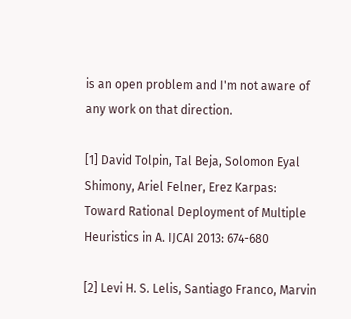is an open problem and I'm not aware of any work on that direction.

[1] David Tolpin, Tal Beja, Solomon Eyal Shimony, Ariel Felner, Erez Karpas: Toward Rational Deployment of Multiple Heuristics in A. IJCAI 2013: 674-680

[2] Levi H. S. Lelis, Santiago Franco, Marvin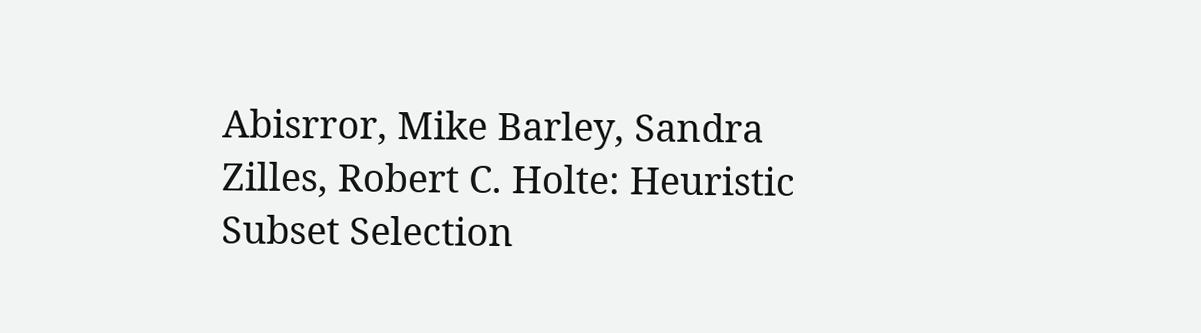Abisrror, Mike Barley, Sandra Zilles, Robert C. Holte: Heuristic Subset Selection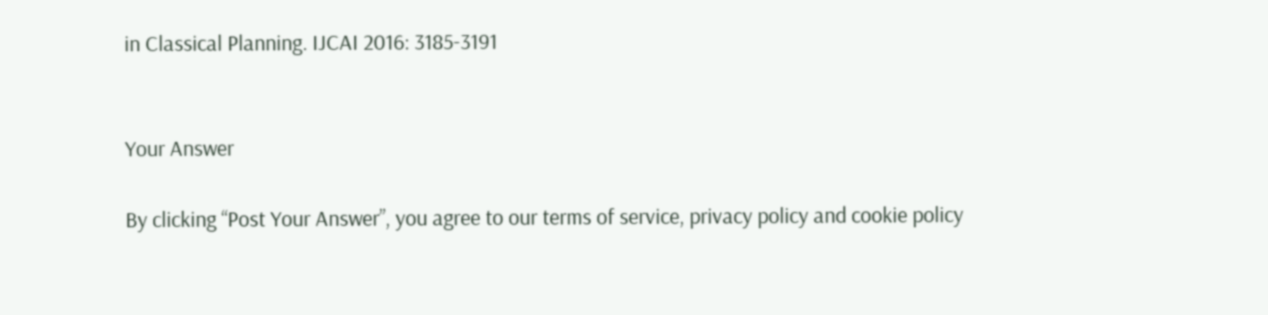in Classical Planning. IJCAI 2016: 3185-3191


Your Answer

By clicking “Post Your Answer”, you agree to our terms of service, privacy policy and cookie policy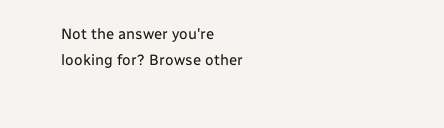Not the answer you're looking for? Browse other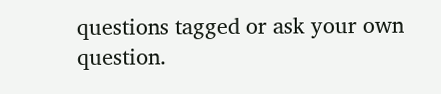questions tagged or ask your own question.